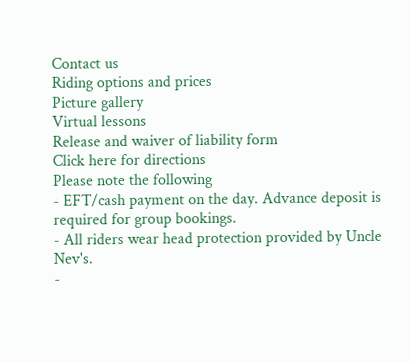Contact us
Riding options and prices
Picture gallery
Virtual lessons
Release and waiver of liability form
Click here for directions
Please note the following
- EFT/cash payment on the day. Advance deposit is required for group bookings.
- All riders wear head protection provided by Uncle Nev's.
-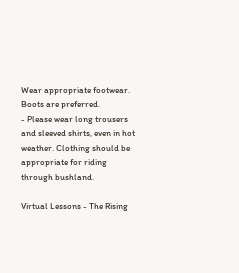Wear appropriate footwear. Boots are preferred.
- Please wear long trousers and sleeved shirts, even in hot weather. Clothing should be appropriate for riding through bushland.

Virtual Lessons - The Rising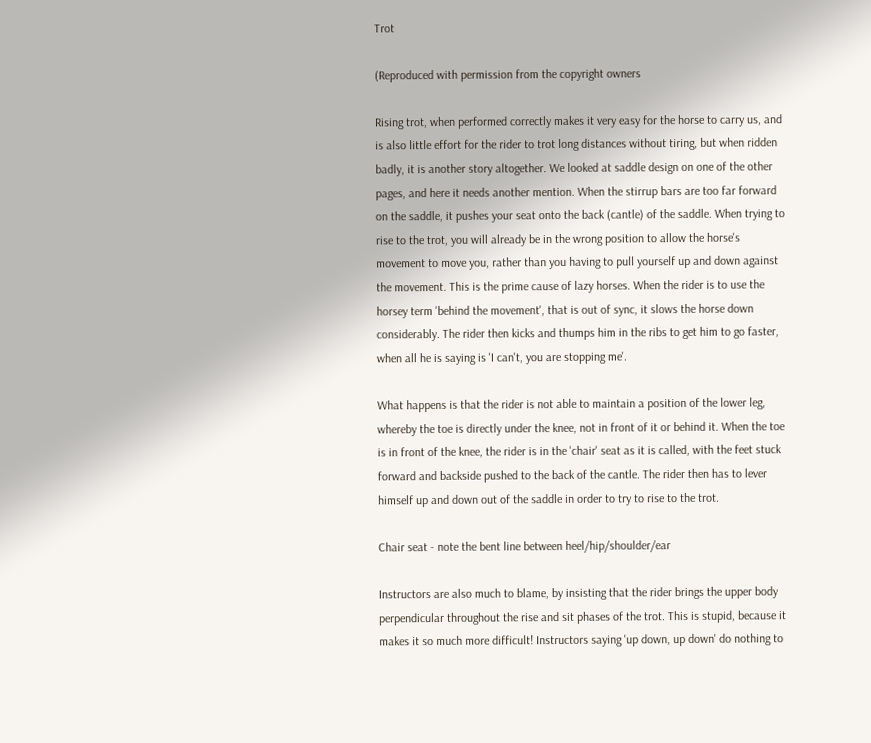Trot

(Reproduced with permission from the copyright owners

Rising trot, when performed correctly makes it very easy for the horse to carry us, and is also little effort for the rider to trot long distances without tiring, but when ridden badly, it is another story altogether. We looked at saddle design on one of the other pages, and here it needs another mention. When the stirrup bars are too far forward on the saddle, it pushes your seat onto the back (cantle) of the saddle. When trying to rise to the trot, you will already be in the wrong position to allow the horse's movement to move you, rather than you having to pull yourself up and down against the movement. This is the prime cause of lazy horses. When the rider is to use the horsey term 'behind the movement', that is out of sync, it slows the horse down considerably. The rider then kicks and thumps him in the ribs to get him to go faster, when all he is saying is 'I can't, you are stopping me'.

What happens is that the rider is not able to maintain a position of the lower leg, whereby the toe is directly under the knee, not in front of it or behind it. When the toe is in front of the knee, the rider is in the 'chair' seat as it is called, with the feet stuck forward and backside pushed to the back of the cantle. The rider then has to lever himself up and down out of the saddle in order to try to rise to the trot.

Chair seat - note the bent line between heel/hip/shoulder/ear

Instructors are also much to blame, by insisting that the rider brings the upper body perpendicular throughout the rise and sit phases of the trot. This is stupid, because it makes it so much more difficult! Instructors saying 'up down, up down' do nothing to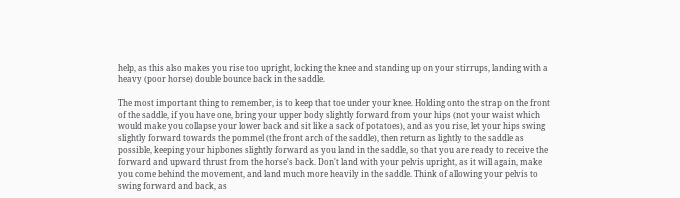help, as this also makes you rise too upright, locking the knee and standing up on your stirrups, landing with a heavy (poor horse) double bounce back in the saddle.

The most important thing to remember, is to keep that toe under your knee. Holding onto the strap on the front of the saddle, if you have one, bring your upper body slightly forward from your hips (not your waist which would make you collapse your lower back and sit like a sack of potatoes), and as you rise, let your hips swing slightly forward towards the pommel (the front arch of the saddle), then return as lightly to the saddle as possible, keeping your hipbones slightly forward as you land in the saddle, so that you are ready to receive the forward and upward thrust from the horse's back. Don't land with your pelvis upright, as it will again, make you come behind the movement, and land much more heavily in the saddle. Think of allowing your pelvis to swing forward and back, as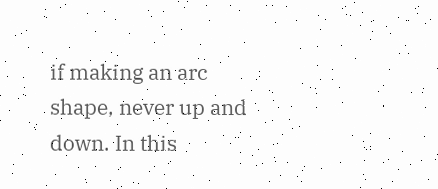if making an arc shape, never up and down. In this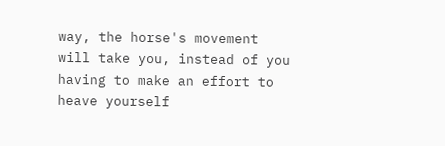way, the horse's movement will take you, instead of you having to make an effort to heave yourself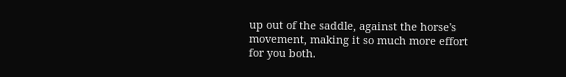up out of the saddle, against the horse's movement, making it so much more effort for you both.